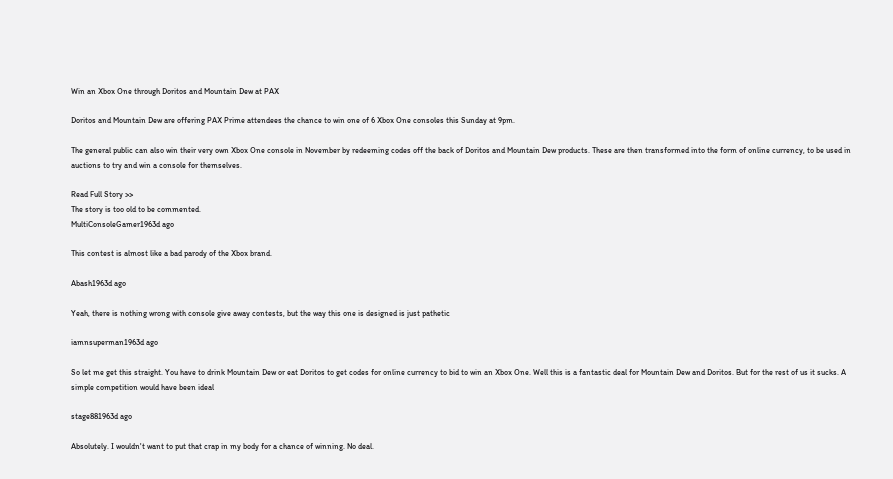Win an Xbox One through Doritos and Mountain Dew at PAX

Doritos and Mountain Dew are offering PAX Prime attendees the chance to win one of 6 Xbox One consoles this Sunday at 9pm.

The general public can also win their very own Xbox One console in November by redeeming codes off the back of Doritos and Mountain Dew products. These are then transformed into the form of online currency, to be used in auctions to try and win a console for themselves.

Read Full Story >>
The story is too old to be commented.
MultiConsoleGamer1963d ago

This contest is almost like a bad parody of the Xbox brand.

Abash1963d ago

Yeah, there is nothing wrong with console give away contests, but the way this one is designed is just pathetic

iamnsuperman1963d ago

So let me get this straight. You have to drink Mountain Dew or eat Doritos to get codes for online currency to bid to win an Xbox One. Well this is a fantastic deal for Mountain Dew and Doritos. But for the rest of us it sucks. A simple competition would have been ideal

stage881963d ago

Absolutely. I wouldn't want to put that crap in my body for a chance of winning. No deal.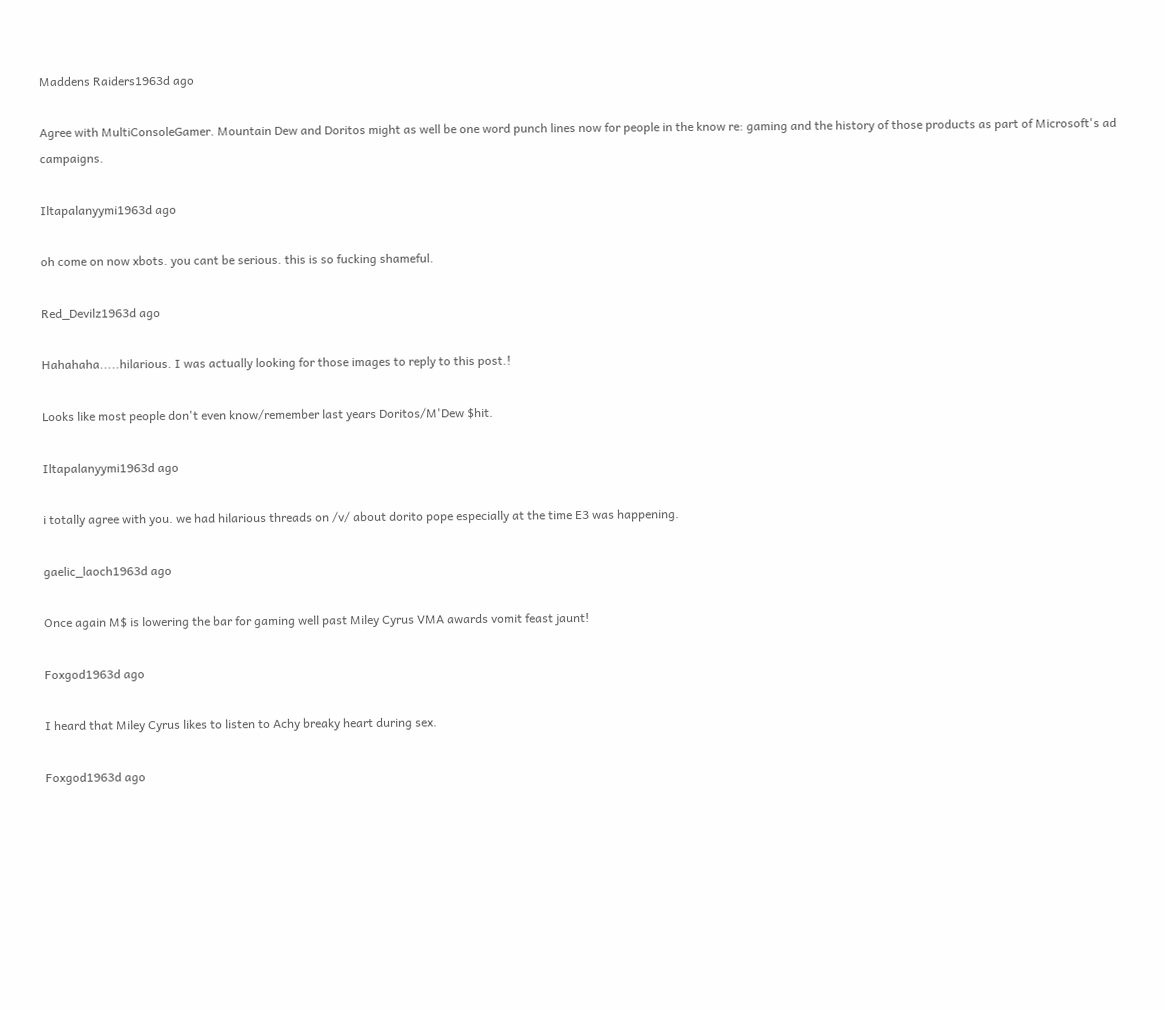Maddens Raiders1963d ago

Agree with MultiConsoleGamer. Mountain Dew and Doritos might as well be one word punch lines now for people in the know re: gaming and the history of those products as part of Microsoft's ad campaigns.

Iltapalanyymi1963d ago

oh come on now xbots. you cant be serious. this is so fucking shameful.

Red_Devilz1963d ago

Hahahaha.....hilarious. I was actually looking for those images to reply to this post.!

Looks like most people don't even know/remember last years Doritos/M'Dew $hit.

Iltapalanyymi1963d ago

i totally agree with you. we had hilarious threads on /v/ about dorito pope especially at the time E3 was happening.

gaelic_laoch1963d ago

Once again M$ is lowering the bar for gaming well past Miley Cyrus VMA awards vomit feast jaunt!

Foxgod1963d ago

I heard that Miley Cyrus likes to listen to Achy breaky heart during sex.

Foxgod1963d ago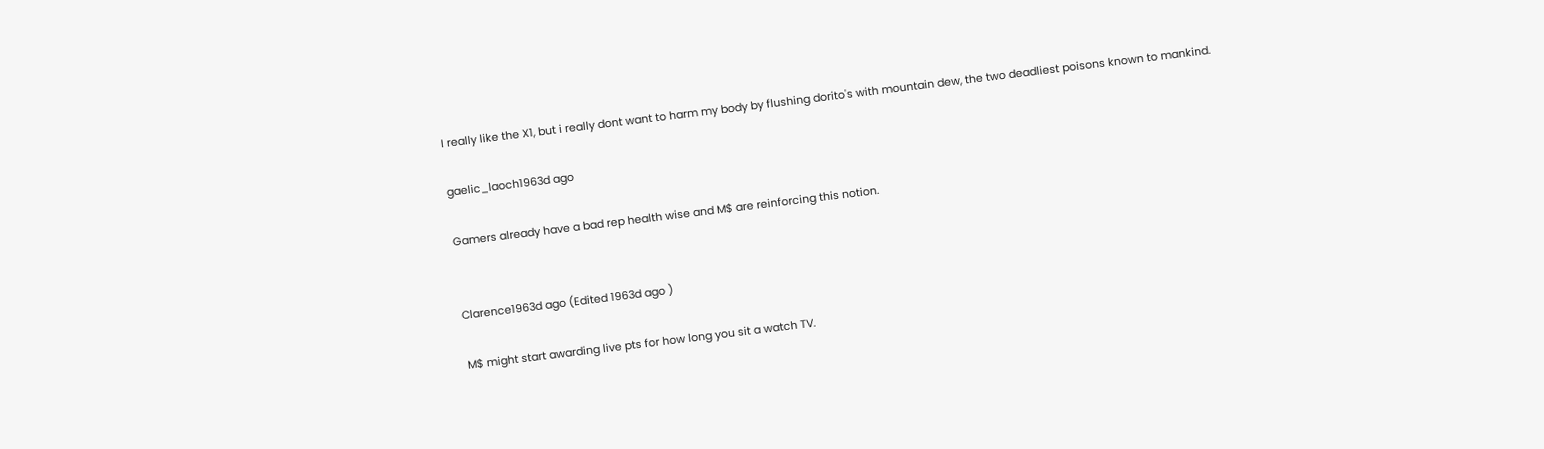I really like the X1, but i really dont want to harm my body by flushing dorito's with mountain dew, the two deadliest poisons known to mankind.

gaelic_laoch1963d ago

Gamers already have a bad rep health wise and M$ are reinforcing this notion.


Clarence1963d ago (Edited 1963d ago )

M$ might start awarding live pts for how long you sit a watch TV.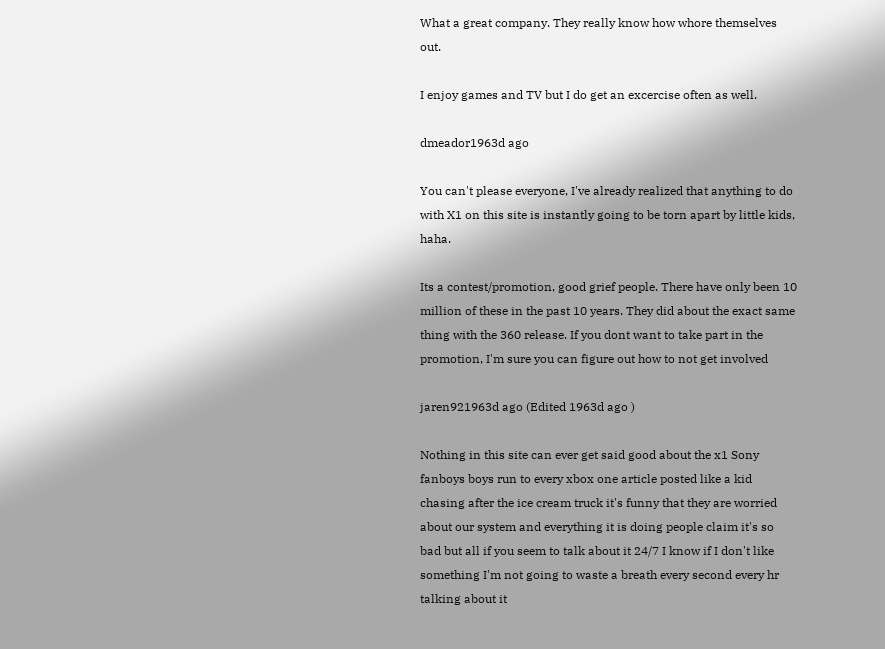What a great company. They really know how whore themselves out.

I enjoy games and TV but I do get an excercise often as well.

dmeador1963d ago

You can't please everyone, I've already realized that anything to do with X1 on this site is instantly going to be torn apart by little kids, haha.

Its a contest/promotion, good grief people. There have only been 10 million of these in the past 10 years. They did about the exact same thing with the 360 release. If you dont want to take part in the promotion, I'm sure you can figure out how to not get involved

jaren921963d ago (Edited 1963d ago )

Nothing in this site can ever get said good about the x1 Sony fanboys boys run to every xbox one article posted like a kid chasing after the ice cream truck it's funny that they are worried about our system and everything it is doing people claim it's so bad but all if you seem to talk about it 24/7 I know if I don't like something I'm not going to waste a breath every second every hr talking about it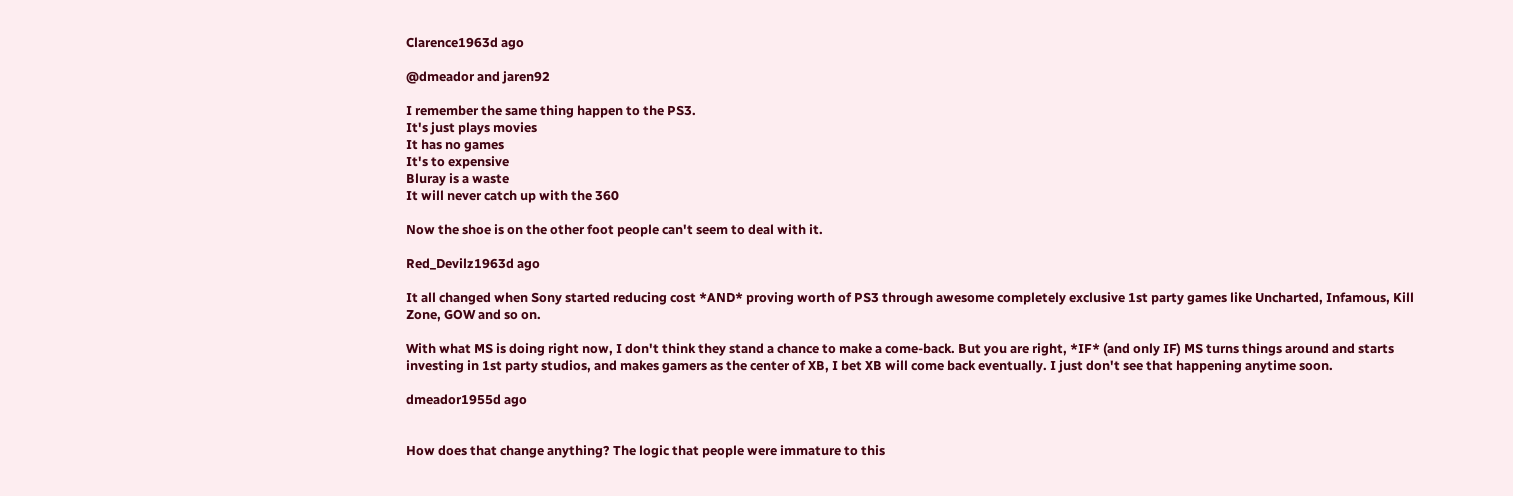Clarence1963d ago

@dmeador and jaren92

I remember the same thing happen to the PS3.
It's just plays movies
It has no games
It's to expensive
Bluray is a waste
It will never catch up with the 360

Now the shoe is on the other foot people can't seem to deal with it.

Red_Devilz1963d ago

It all changed when Sony started reducing cost *AND* proving worth of PS3 through awesome completely exclusive 1st party games like Uncharted, Infamous, Kill Zone, GOW and so on.

With what MS is doing right now, I don't think they stand a chance to make a come-back. But you are right, *IF* (and only IF) MS turns things around and starts investing in 1st party studios, and makes gamers as the center of XB, I bet XB will come back eventually. I just don't see that happening anytime soon.

dmeador1955d ago


How does that change anything? The logic that people were immature to this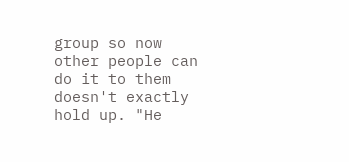group so now other people can do it to them doesn't exactly hold up. "He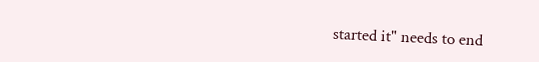started it" needs to end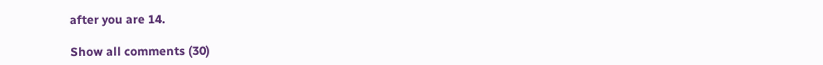after you are 14.

Show all comments (30)